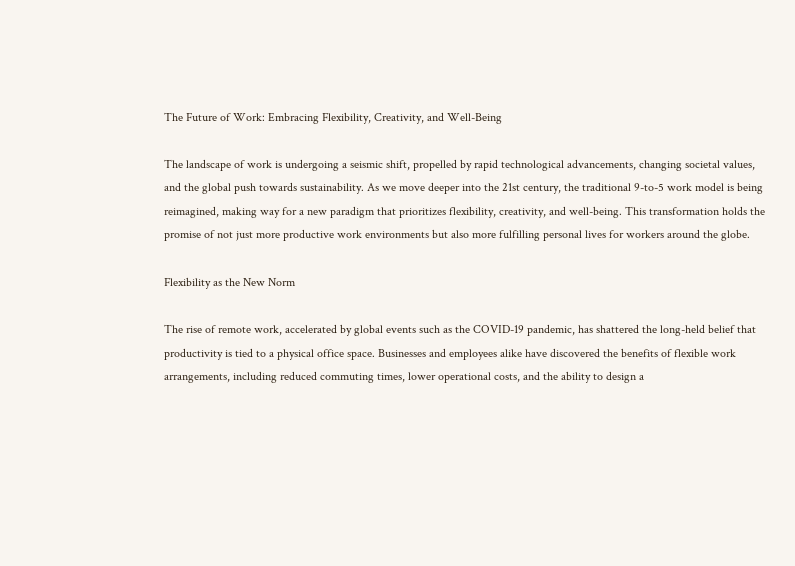The Future of Work: Embracing Flexibility, Creativity, and Well-Being

The landscape of work is undergoing a seismic shift, propelled by rapid technological advancements, changing societal values, and the global push towards sustainability. As we move deeper into the 21st century, the traditional 9-to-5 work model is being reimagined, making way for a new paradigm that prioritizes flexibility, creativity, and well-being. This transformation holds the promise of not just more productive work environments but also more fulfilling personal lives for workers around the globe.

Flexibility as the New Norm

The rise of remote work, accelerated by global events such as the COVID-19 pandemic, has shattered the long-held belief that productivity is tied to a physical office space. Businesses and employees alike have discovered the benefits of flexible work arrangements, including reduced commuting times, lower operational costs, and the ability to design a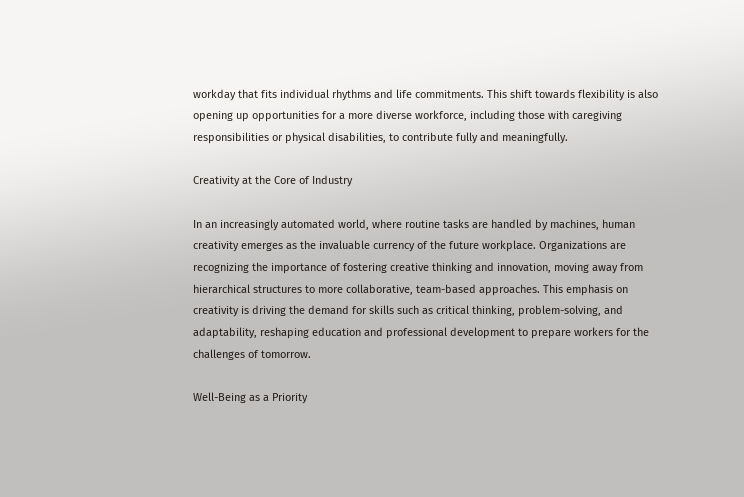workday that fits individual rhythms and life commitments. This shift towards flexibility is also opening up opportunities for a more diverse workforce, including those with caregiving responsibilities or physical disabilities, to contribute fully and meaningfully.

Creativity at the Core of Industry

In an increasingly automated world, where routine tasks are handled by machines, human creativity emerges as the invaluable currency of the future workplace. Organizations are recognizing the importance of fostering creative thinking and innovation, moving away from hierarchical structures to more collaborative, team-based approaches. This emphasis on creativity is driving the demand for skills such as critical thinking, problem-solving, and adaptability, reshaping education and professional development to prepare workers for the challenges of tomorrow.

Well-Being as a Priority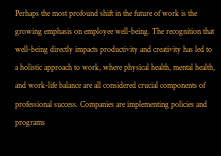Perhaps the most profound shift in the future of work is the growing emphasis on employee well-being. The recognition that well-being directly impacts productivity and creativity has led to a holistic approach to work, where physical health, mental health, and work-life balance are all considered crucial components of professional success. Companies are implementing policies and programs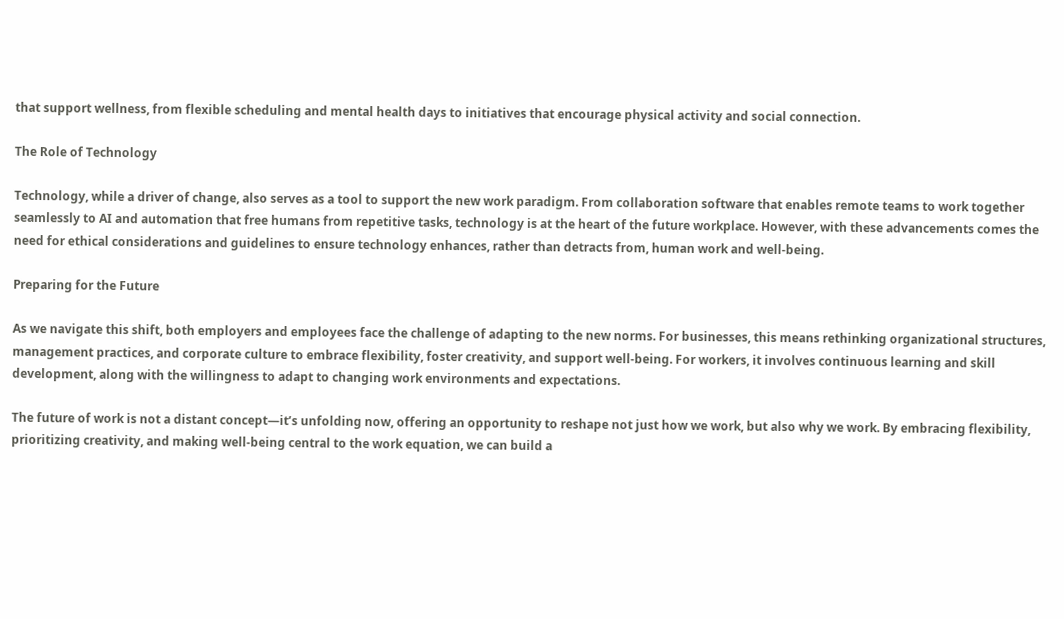that support wellness, from flexible scheduling and mental health days to initiatives that encourage physical activity and social connection.

The Role of Technology

Technology, while a driver of change, also serves as a tool to support the new work paradigm. From collaboration software that enables remote teams to work together seamlessly to AI and automation that free humans from repetitive tasks, technology is at the heart of the future workplace. However, with these advancements comes the need for ethical considerations and guidelines to ensure technology enhances, rather than detracts from, human work and well-being.

Preparing for the Future

As we navigate this shift, both employers and employees face the challenge of adapting to the new norms. For businesses, this means rethinking organizational structures, management practices, and corporate culture to embrace flexibility, foster creativity, and support well-being. For workers, it involves continuous learning and skill development, along with the willingness to adapt to changing work environments and expectations.

The future of work is not a distant concept—it’s unfolding now, offering an opportunity to reshape not just how we work, but also why we work. By embracing flexibility, prioritizing creativity, and making well-being central to the work equation, we can build a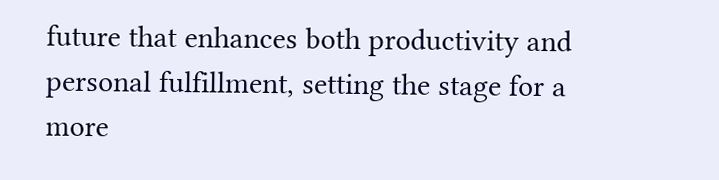future that enhances both productivity and personal fulfillment, setting the stage for a more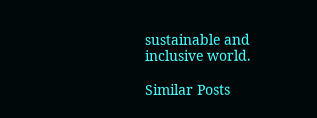sustainable and inclusive world.

Similar Posts